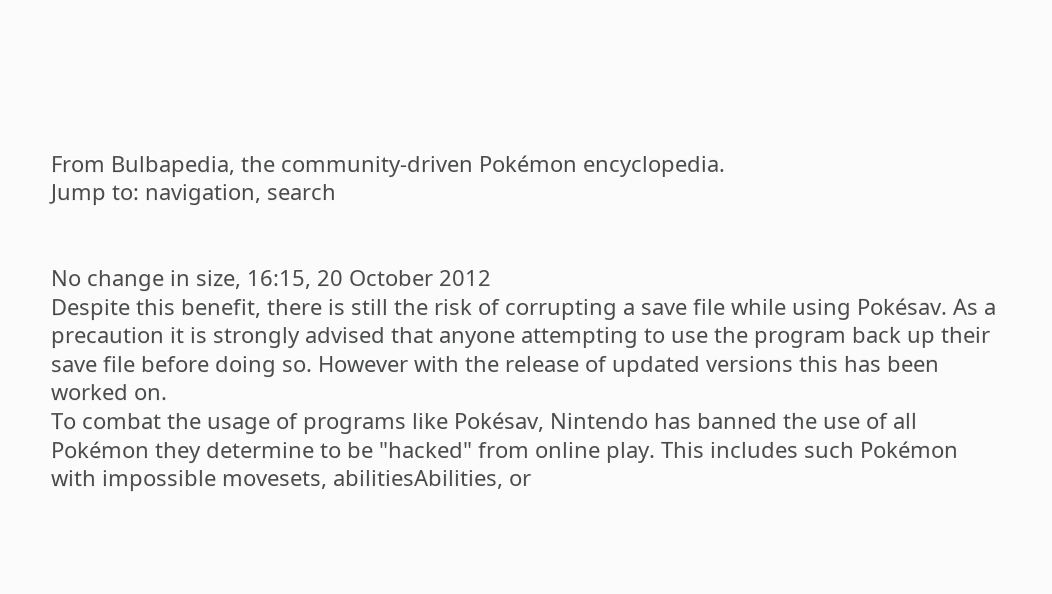From Bulbapedia, the community-driven Pokémon encyclopedia.
Jump to: navigation, search


No change in size, 16:15, 20 October 2012
Despite this benefit, there is still the risk of corrupting a save file while using Pokésav. As a precaution it is strongly advised that anyone attempting to use the program back up their save file before doing so. However with the release of updated versions this has been worked on.
To combat the usage of programs like Pokésav, Nintendo has banned the use of all Pokémon they determine to be "hacked" from online play. This includes such Pokémon with impossible movesets, abilitiesAbilities, or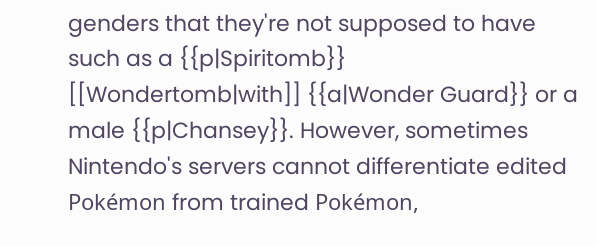genders that they're not supposed to have such as a {{p|Spiritomb}} [[Wondertomb|with]] {{a|Wonder Guard}} or a male {{p|Chansey}}. However, sometimes Nintendo's servers cannot differentiate edited Pokémon from trained Pokémon,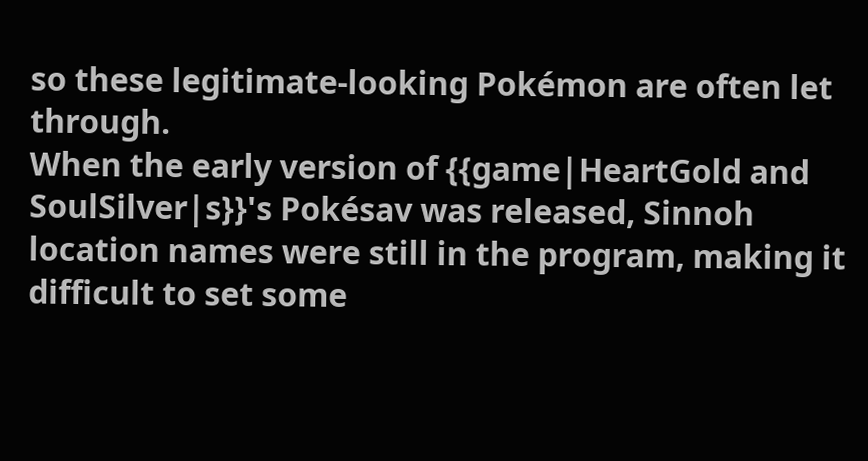so these legitimate-looking Pokémon are often let through.
When the early version of {{game|HeartGold and SoulSilver|s}}'s Pokésav was released, Sinnoh location names were still in the program, making it difficult to set some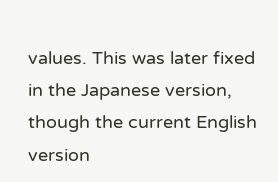values. This was later fixed in the Japanese version, though the current English version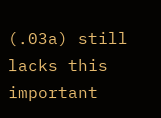(.03a) still lacks this important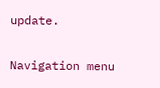update.

Navigation menu